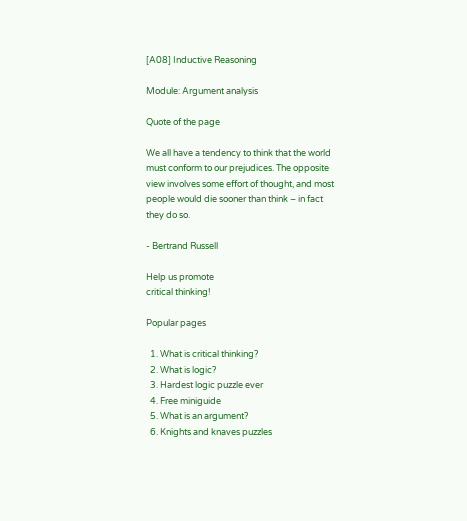[A08] Inductive Reasoning

Module: Argument analysis

Quote of the page

We all have a tendency to think that the world must conform to our prejudices. The opposite view involves some effort of thought, and most people would die sooner than think – in fact they do so.

- Bertrand Russell

Help us promote
critical thinking!

Popular pages

  1. What is critical thinking?
  2. What is logic?
  3. Hardest logic puzzle ever
  4. Free miniguide
  5. What is an argument?
  6. Knights and knaves puzzles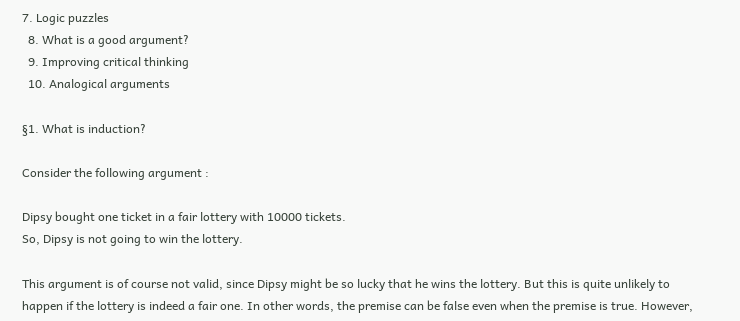7. Logic puzzles
  8. What is a good argument?
  9. Improving critical thinking
  10. Analogical arguments

§1. What is induction?

Consider the following argument :

Dipsy bought one ticket in a fair lottery with 10000 tickets.
So, Dipsy is not going to win the lottery.

This argument is of course not valid, since Dipsy might be so lucky that he wins the lottery. But this is quite unlikely to happen if the lottery is indeed a fair one. In other words, the premise can be false even when the premise is true. However,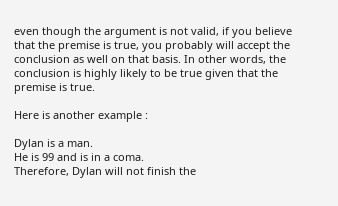even though the argument is not valid, if you believe that the premise is true, you probably will accept the conclusion as well on that basis. In other words, the conclusion is highly likely to be true given that the premise is true.

Here is another example :

Dylan is a man.
He is 99 and is in a coma.
Therefore, Dylan will not finish the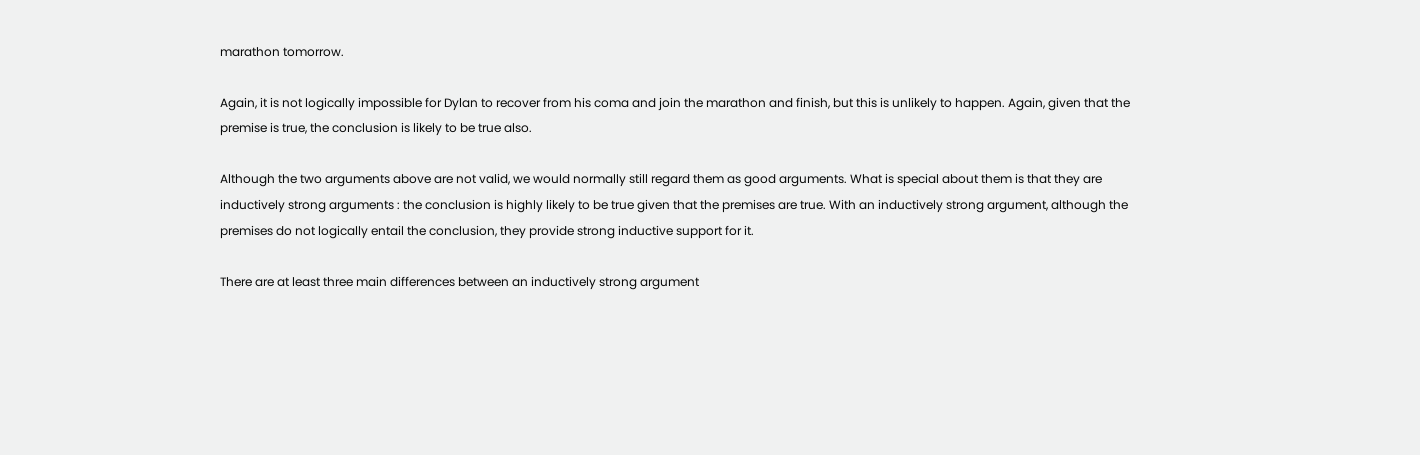marathon tomorrow.

Again, it is not logically impossible for Dylan to recover from his coma and join the marathon and finish, but this is unlikely to happen. Again, given that the premise is true, the conclusion is likely to be true also.

Although the two arguments above are not valid, we would normally still regard them as good arguments. What is special about them is that they are inductively strong arguments : the conclusion is highly likely to be true given that the premises are true. With an inductively strong argument, although the premises do not logically entail the conclusion, they provide strong inductive support for it.

There are at least three main differences between an inductively strong argument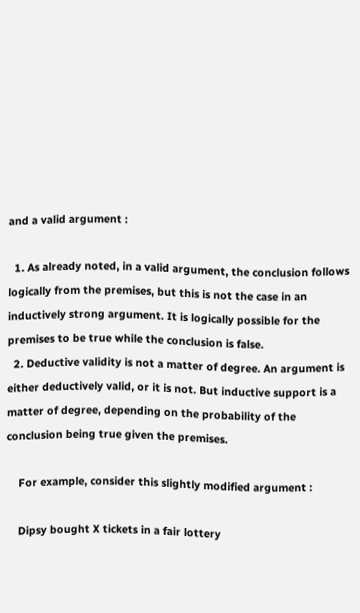and a valid argument :

  1. As already noted, in a valid argument, the conclusion follows logically from the premises, but this is not the case in an inductively strong argument. It is logically possible for the premises to be true while the conclusion is false.
  2. Deductive validity is not a matter of degree. An argument is either deductively valid, or it is not. But inductive support is a matter of degree, depending on the probability of the conclusion being true given the premises.

    For example, consider this slightly modified argument :

    Dipsy bought X tickets in a fair lottery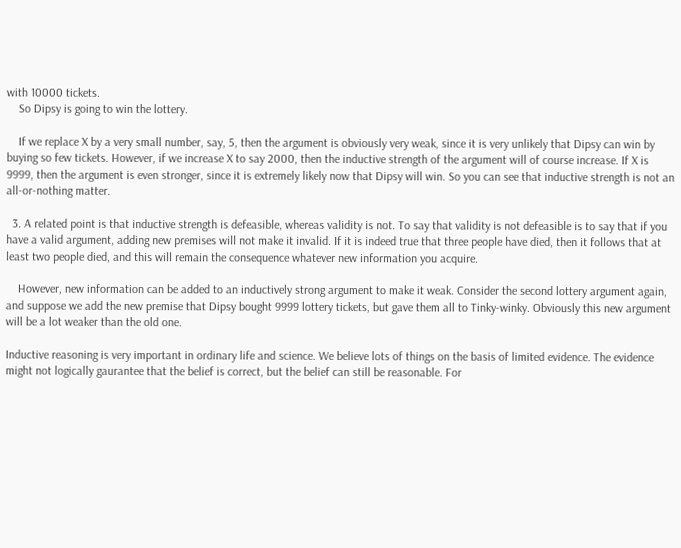with 10000 tickets.
    So Dipsy is going to win the lottery.

    If we replace X by a very small number, say, 5, then the argument is obviously very weak, since it is very unlikely that Dipsy can win by buying so few tickets. However, if we increase X to say 2000, then the inductive strength of the argument will of course increase. If X is 9999, then the argument is even stronger, since it is extremely likely now that Dipsy will win. So you can see that inductive strength is not an all-or-nothing matter.

  3. A related point is that inductive strength is defeasible, whereas validity is not. To say that validity is not defeasible is to say that if you have a valid argument, adding new premises will not make it invalid. If it is indeed true that three people have died, then it follows that at least two people died, and this will remain the consequence whatever new information you acquire.

    However, new information can be added to an inductively strong argument to make it weak. Consider the second lottery argument again, and suppose we add the new premise that Dipsy bought 9999 lottery tickets, but gave them all to Tinky-winky. Obviously this new argument will be a lot weaker than the old one.

Inductive reasoning is very important in ordinary life and science. We believe lots of things on the basis of limited evidence. The evidence might not logically gaurantee that the belief is correct, but the belief can still be reasonable. For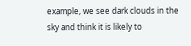example, we see dark clouds in the sky and think it is likely to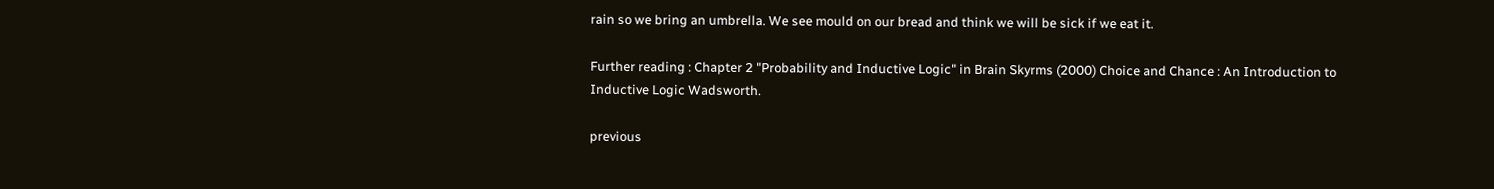rain so we bring an umbrella. We see mould on our bread and think we will be sick if we eat it.

Further reading : Chapter 2 "Probability and Inductive Logic" in Brain Skyrms (2000) Choice and Chance : An Introduction to Inductive Logic Wadsworth.

previous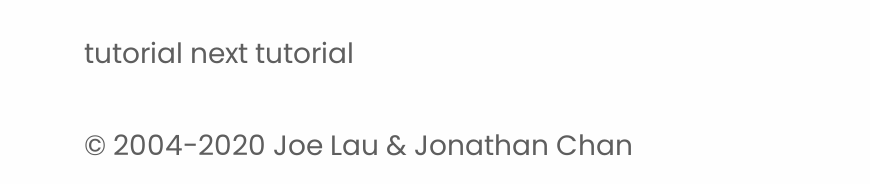tutorial next tutorial


© 2004-2020 Joe Lau & Jonathan Chan